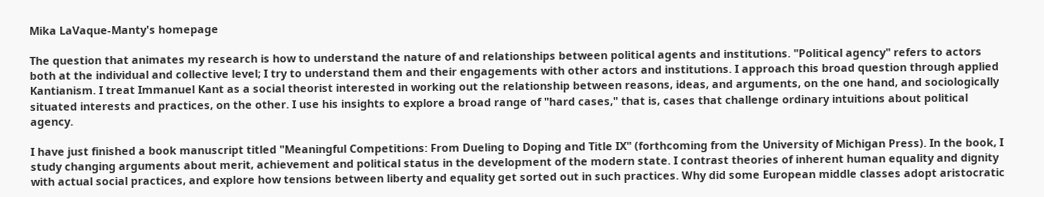Mika LaVaque-Manty's homepage

The question that animates my research is how to understand the nature of and relationships between political agents and institutions. "Political agency" refers to actors both at the individual and collective level; I try to understand them and their engagements with other actors and institutions. I approach this broad question through applied Kantianism. I treat Immanuel Kant as a social theorist interested in working out the relationship between reasons, ideas, and arguments, on the one hand, and sociologically situated interests and practices, on the other. I use his insights to explore a broad range of "hard cases," that is, cases that challenge ordinary intuitions about political agency.

I have just finished a book manuscript titled "Meaningful Competitions: From Dueling to Doping and Title IX" (forthcoming from the University of Michigan Press). In the book, I study changing arguments about merit, achievement and political status in the development of the modern state. I contrast theories of inherent human equality and dignity with actual social practices, and explore how tensions between liberty and equality get sorted out in such practices. Why did some European middle classes adopt aristocratic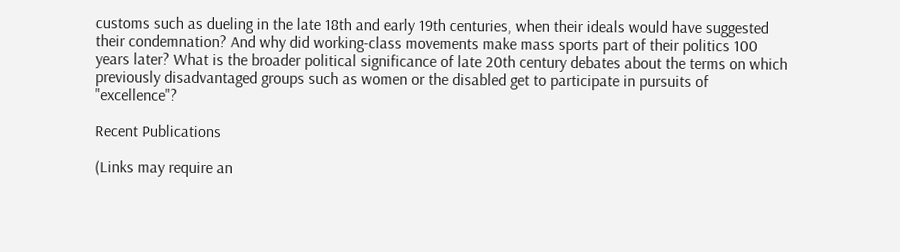customs such as dueling in the late 18th and early 19th centuries, when their ideals would have suggested their condemnation? And why did working-class movements make mass sports part of their politics 100 years later? What is the broader political significance of late 20th century debates about the terms on which previously disadvantaged groups such as women or the disabled get to participate in pursuits of "excellence"?

Recent Publications

(Links may require an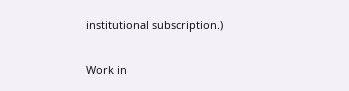institutional subscription.)

Work in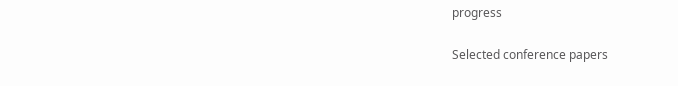progress

Selected conference papers